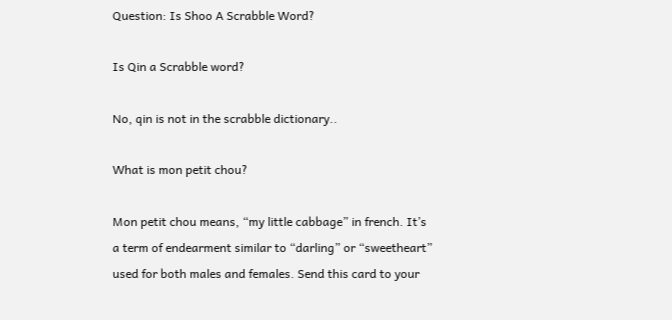Question: Is Shoo A Scrabble Word?

Is Qin a Scrabble word?

No, qin is not in the scrabble dictionary..

What is mon petit chou?

Mon petit chou means, “my little cabbage” in french. It’s a term of endearment similar to “darling” or “sweetheart” used for both males and females. Send this card to your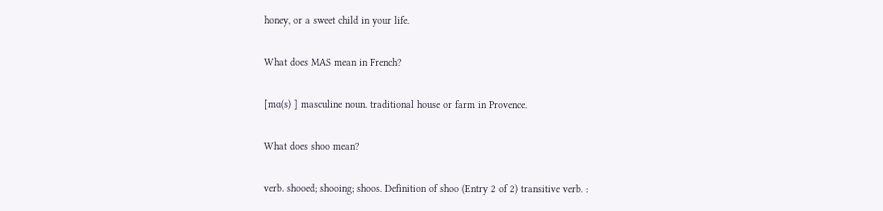honey, or a sweet child in your life.

What does MAS mean in French?

[mɑ(s) ] masculine noun. traditional house or farm in Provence.

What does shoo mean?

verb. shooed; shooing; shoos. Definition of shoo (Entry 2 of 2) transitive verb. :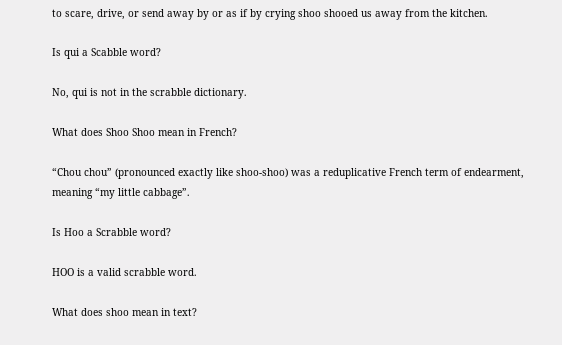to scare, drive, or send away by or as if by crying shoo shooed us away from the kitchen.

Is qui a Scabble word?

No, qui is not in the scrabble dictionary.

What does Shoo Shoo mean in French?

“Chou chou” (pronounced exactly like shoo-shoo) was a reduplicative French term of endearment, meaning “my little cabbage”.

Is Hoo a Scrabble word?

HOO is a valid scrabble word.

What does shoo mean in text?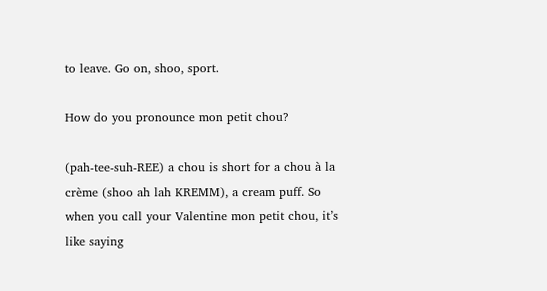to leave. Go on, shoo, sport.

How do you pronounce mon petit chou?

(pah-tee-suh-REE) a chou is short for a chou à la crème (shoo ah lah KREMM), a cream puff. So when you call your Valentine mon petit chou, it’s like saying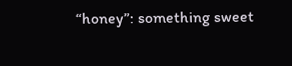“honey”: something sweet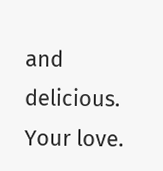and delicious. Your love.